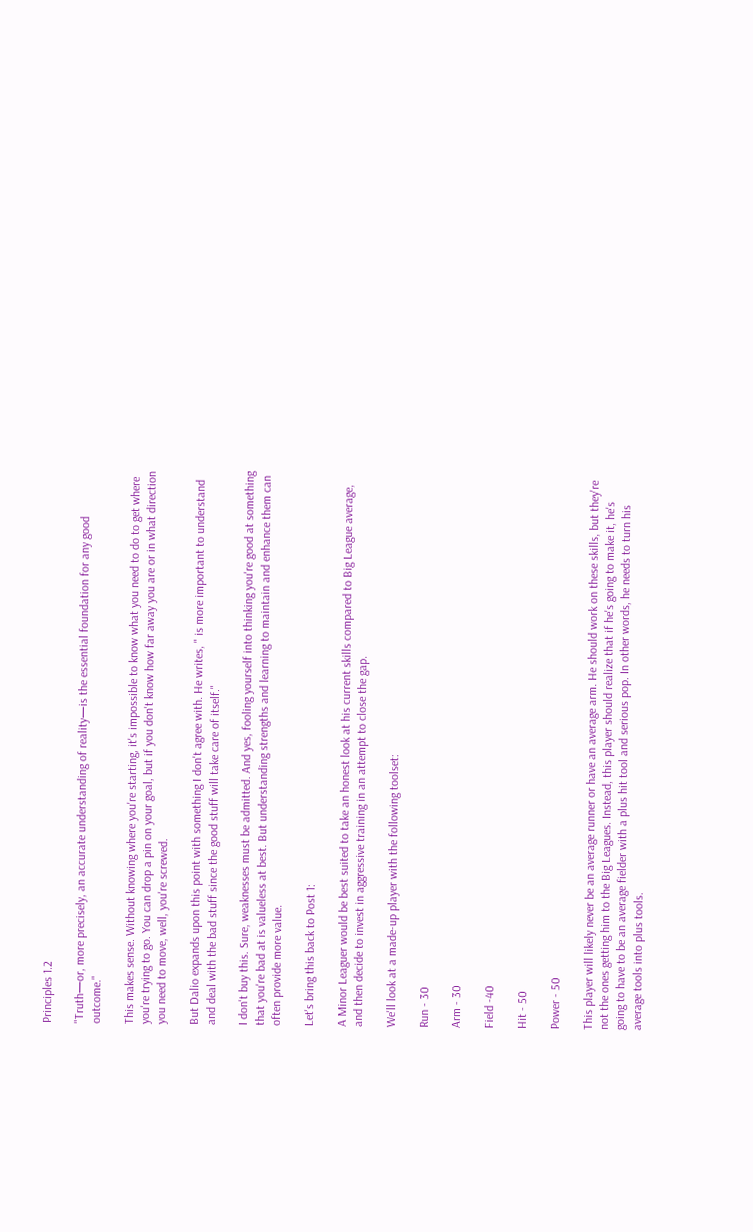Principles 1.2

"Truth—or, more precisely, an accurate understanding of reality—is the essential foundation for any good outcome."

This makes sense. Without knowing where you're starting, it's impossible to know what you need to do to get where you're trying to go. You can drop a pin on your goal, but if you don't know how far away you are or in what direction you need to move, well, you're screwed.

But Dalio expands upon this point with something I don't agree with. He writes, " is more important to understand and deal with the bad stuff since the good stuff will take care of itself."

I don't buy this. Sure, weaknesses must be admitted. And yes, fooling yourself into thinking you're good at something that you're bad at is valueless at best. But understanding strengths and learning to maintain and enhance them can often provide more value.

Let's bring this back to Post 1:

A Minor Leaguer would be best suited to take an honest look at his current skills compared to Big League average, and then decide to invest in aggressive training in an attempt to close the gap.

We'll look at a made-up player with the following toolset:

Run - 30

Arm - 30

Field -40

Hit - 50

Power - 50

This player will likely never be an average runner or have an average arm. He should work on these skills, but they're not the ones getting him to the Big Leagues. Instead, this player should realize that if he's going to make it, he's going to have to be an average fielder with a plus hit tool and serious pop. In other words, he needs to turn his average tools into plus tools.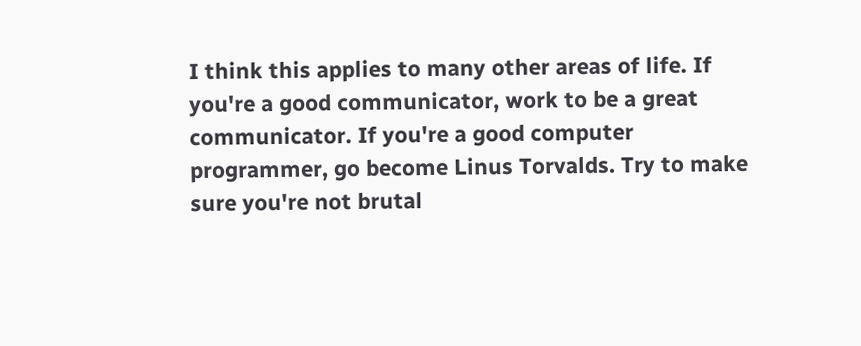I think this applies to many other areas of life. If you're a good communicator, work to be a great communicator. If you're a good computer programmer, go become Linus Torvalds. Try to make sure you're not brutal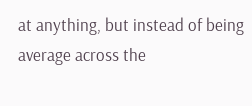at anything, but instead of being average across the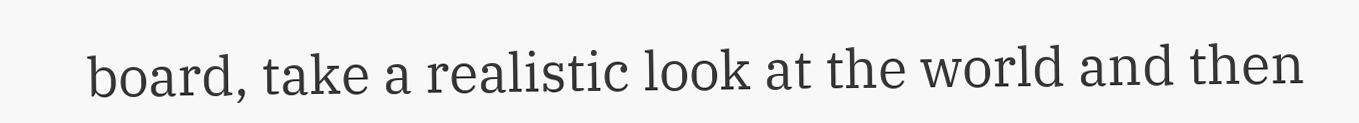board, take a realistic look at the world and then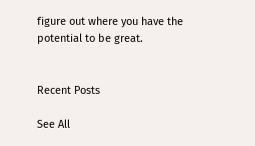figure out where you have the potential to be great.


Recent Posts

See All